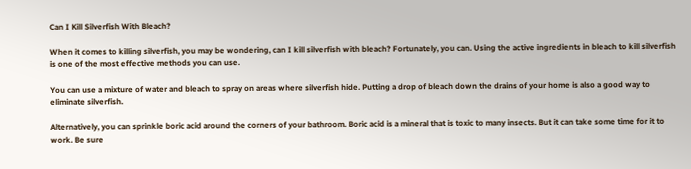Can I Kill Silverfish With Bleach?

When it comes to killing silverfish, you may be wondering, can I kill silverfish with bleach? Fortunately, you can. Using the active ingredients in bleach to kill silverfish is one of the most effective methods you can use.

You can use a mixture of water and bleach to spray on areas where silverfish hide. Putting a drop of bleach down the drains of your home is also a good way to eliminate silverfish.

Alternatively, you can sprinkle boric acid around the corners of your bathroom. Boric acid is a mineral that is toxic to many insects. But it can take some time for it to work. Be sure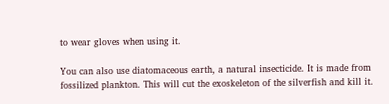to wear gloves when using it.

You can also use diatomaceous earth, a natural insecticide. It is made from fossilized plankton. This will cut the exoskeleton of the silverfish and kill it.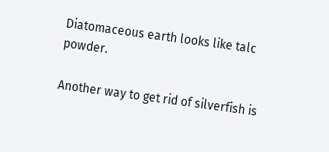Diatomaceous earth looks like talc powder.

Another way to get rid of silverfish is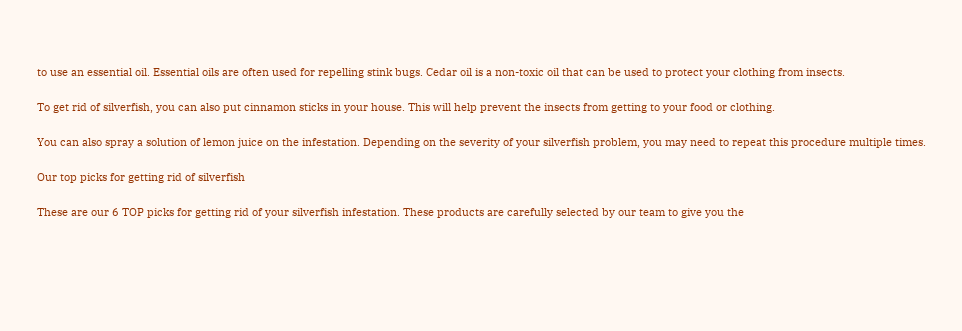to use an essential oil. Essential oils are often used for repelling stink bugs. Cedar oil is a non-toxic oil that can be used to protect your clothing from insects.

To get rid of silverfish, you can also put cinnamon sticks in your house. This will help prevent the insects from getting to your food or clothing.

You can also spray a solution of lemon juice on the infestation. Depending on the severity of your silverfish problem, you may need to repeat this procedure multiple times.

Our top picks for getting rid of silverfish

These are our 6 TOP picks for getting rid of your silverfish infestation. These products are carefully selected by our team to give you the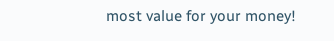most value for your money!